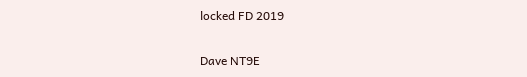locked FD 2019

Dave NT9E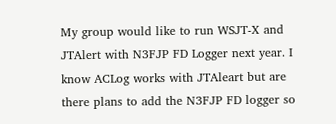My group would like to run WSJT-X and JTAlert with N3FJP FD Logger next year. I know ACLog works with JTAleart but are there plans to add the N3FJP FD logger so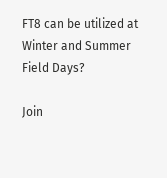FT8 can be utilized at Winter and Summer Field Days?

Join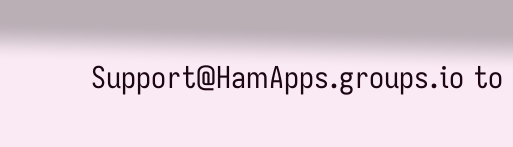Support@HamApps.groups.io to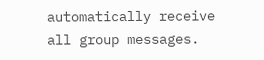automatically receive all group messages.